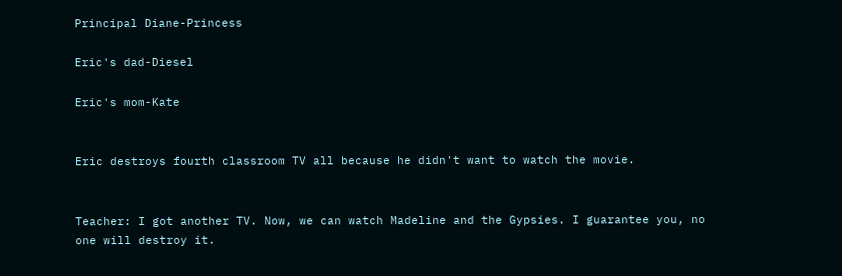Principal Diane-Princess

Eric's dad-Diesel

Eric's mom-Kate


Eric destroys fourth classroom TV all because he didn't want to watch the movie.


Teacher: I got another TV. Now, we can watch Madeline and the Gypsies. I guarantee you, no one will destroy it.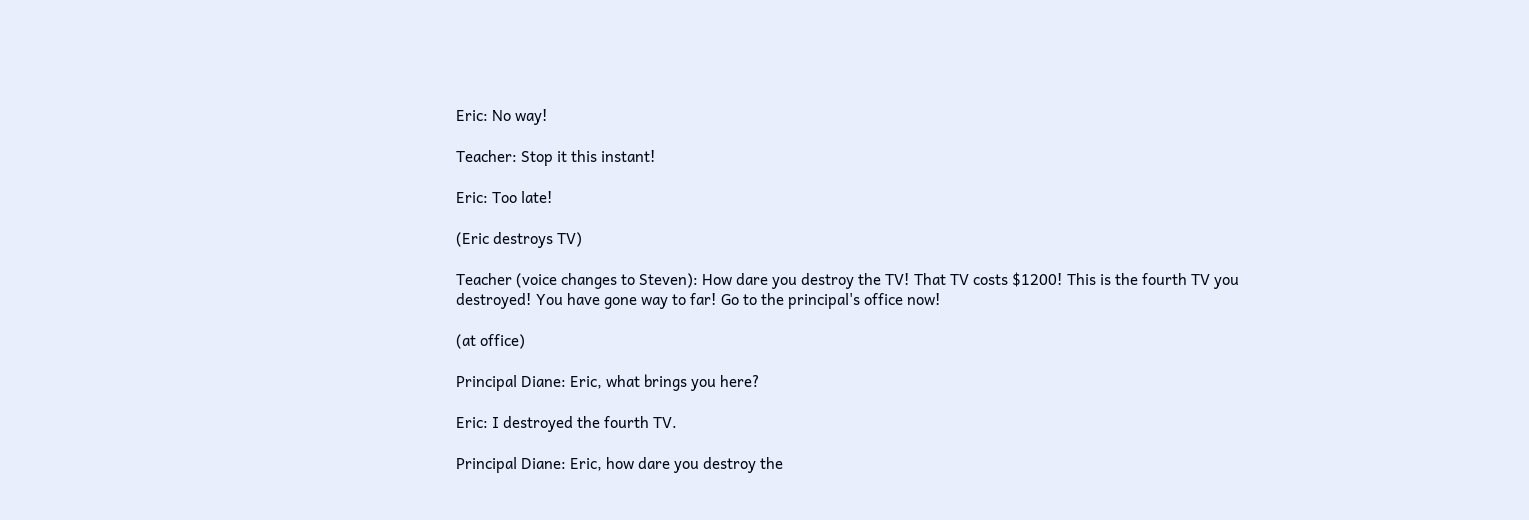Eric: No way!

Teacher: Stop it this instant!

Eric: Too late!

(Eric destroys TV)

Teacher (voice changes to Steven): How dare you destroy the TV! That TV costs $1200! This is the fourth TV you destroyed! You have gone way to far! Go to the principal's office now!

(at office)

Principal Diane: Eric, what brings you here?

Eric: I destroyed the fourth TV.

Principal Diane: Eric, how dare you destroy the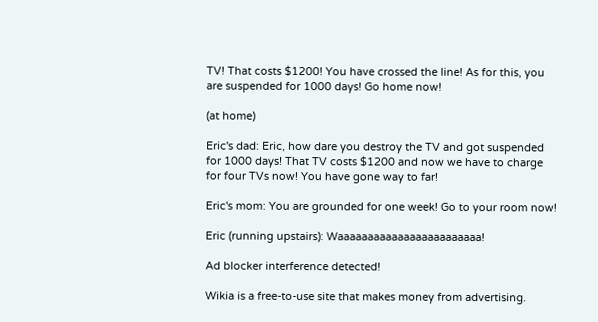TV! That costs $1200! You have crossed the line! As for this, you are suspended for 1000 days! Go home now!

(at home)

Eric's dad: Eric, how dare you destroy the TV and got suspended for 1000 days! That TV costs $1200 and now we have to charge for four TVs now! You have gone way to far!

Eric's mom: You are grounded for one week! Go to your room now!

Eric (running upstairs): Waaaaaaaaaaaaaaaaaaaaaaaa!

Ad blocker interference detected!

Wikia is a free-to-use site that makes money from advertising.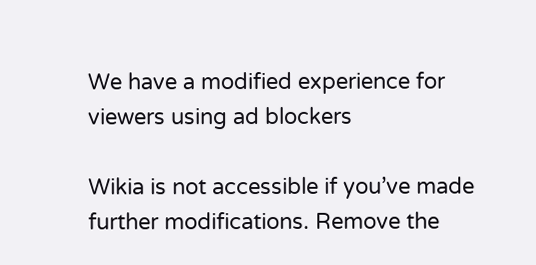We have a modified experience for viewers using ad blockers

Wikia is not accessible if you’ve made further modifications. Remove the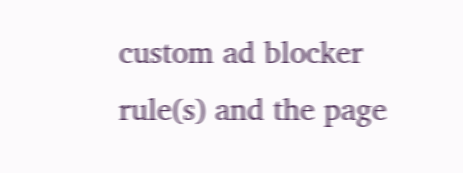custom ad blocker rule(s) and the page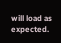will load as expected.